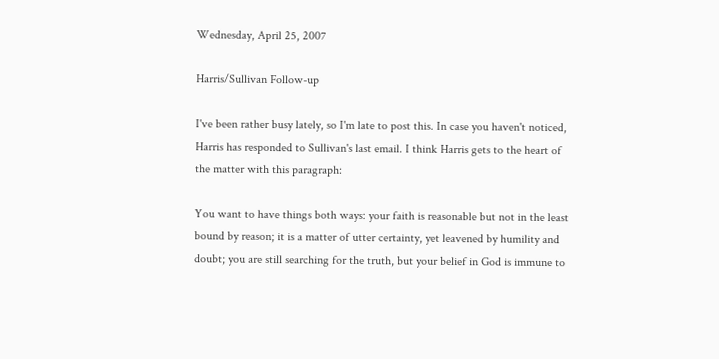Wednesday, April 25, 2007

Harris/Sullivan Follow-up

I've been rather busy lately, so I'm late to post this. In case you haven't noticed, Harris has responded to Sullivan's last email. I think Harris gets to the heart of the matter with this paragraph:

You want to have things both ways: your faith is reasonable but not in the least bound by reason; it is a matter of utter certainty, yet leavened by humility and doubt; you are still searching for the truth, but your belief in God is immune to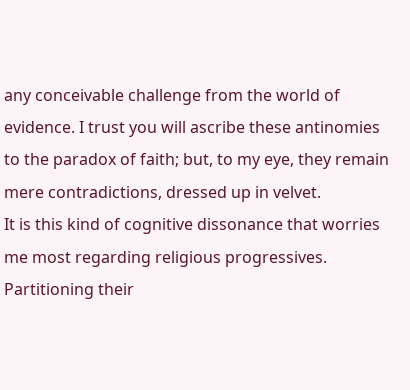any conceivable challenge from the world of evidence. I trust you will ascribe these antinomies to the paradox of faith; but, to my eye, they remain mere contradictions, dressed up in velvet.
It is this kind of cognitive dissonance that worries me most regarding religious progressives. Partitioning their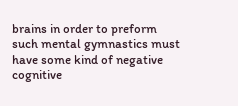brains in order to preform such mental gymnastics must have some kind of negative cognitive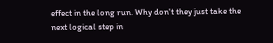effect in the long run. Why don't they just take the next logical step in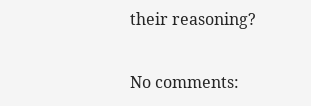their reasoning?

No comments: